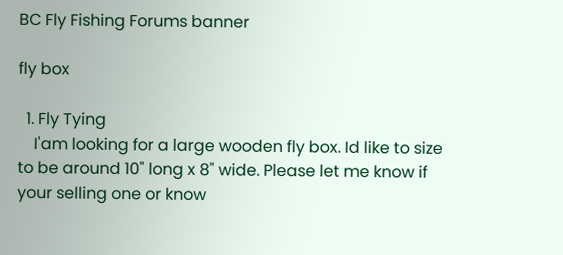BC Fly Fishing Forums banner

fly box

  1. Fly Tying
    I'am looking for a large wooden fly box. Id like to size to be around 10" long x 8" wide. Please let me know if your selling one or know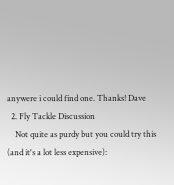anywere i could find one. Thanks! Dave
  2. Fly Tackle Discussion
    Not quite as purdy but you could try this (and it's a lot less expensive):